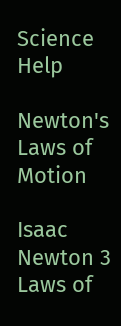Science Help

Newton's Laws of Motion

Isaac Newton 3 Laws of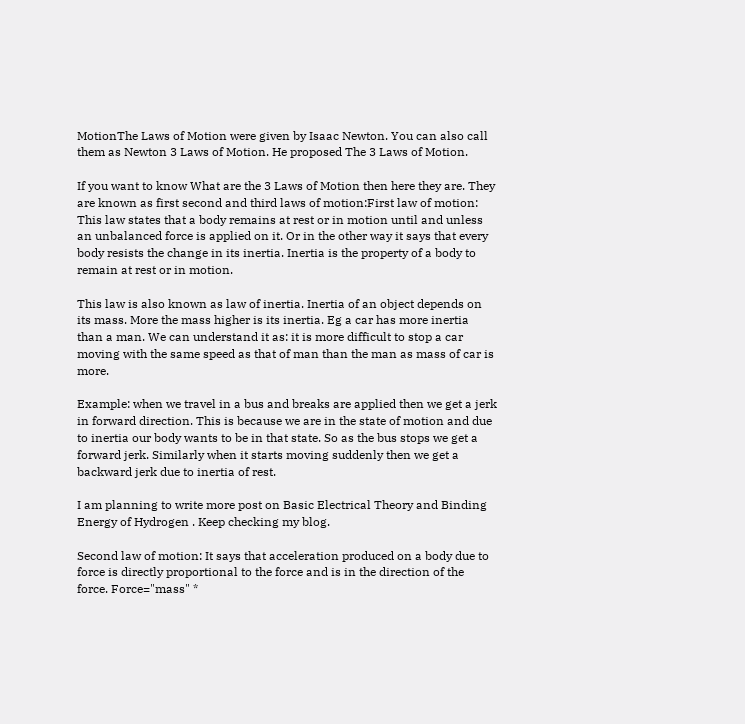MotionThe Laws of Motion were given by Isaac Newton. You can also call them as Newton 3 Laws of Motion. He proposed The 3 Laws of Motion.

If you want to know What are the 3 Laws of Motion then here they are. They are known as first second and third laws of motion:First law of motion: This law states that a body remains at rest or in motion until and unless an unbalanced force is applied on it. Or in the other way it says that every body resists the change in its inertia. Inertia is the property of a body to remain at rest or in motion.

This law is also known as law of inertia. Inertia of an object depends on its mass. More the mass higher is its inertia. Eg a car has more inertia than a man. We can understand it as: it is more difficult to stop a car moving with the same speed as that of man than the man as mass of car is more.

Example: when we travel in a bus and breaks are applied then we get a jerk in forward direction. This is because we are in the state of motion and due to inertia our body wants to be in that state. So as the bus stops we get a forward jerk. Similarly when it starts moving suddenly then we get a backward jerk due to inertia of rest.

I am planning to write more post on Basic Electrical Theory and Binding Energy of Hydrogen . Keep checking my blog.

Second law of motion: It says that acceleration produced on a body due to force is directly proportional to the force and is in the direction of the force. Force="mass" *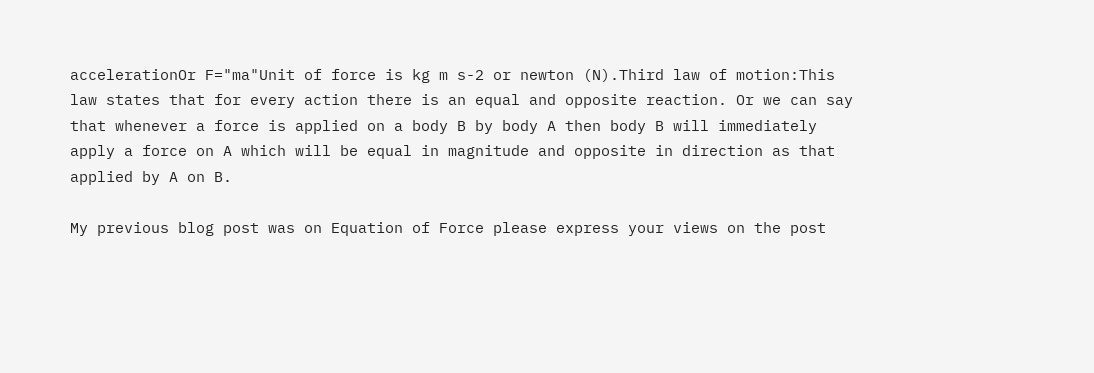accelerationOr F="ma"Unit of force is kg m s-2 or newton (N).Third law of motion:This law states that for every action there is an equal and opposite reaction. Or we can say that whenever a force is applied on a body B by body A then body B will immediately apply a force on A which will be equal in magnitude and opposite in direction as that applied by A on B.

My previous blog post was on Equation of Force please express your views on the post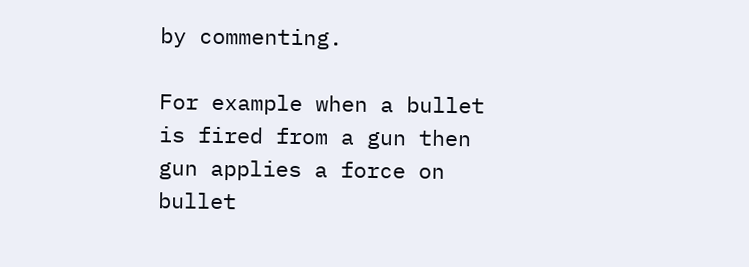by commenting.

For example when a bullet is fired from a gun then gun applies a force on bullet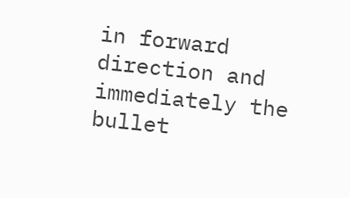in forward direction and immediately the bullet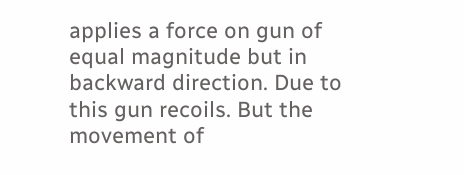applies a force on gun of equal magnitude but in backward direction. Due to this gun recoils. But the movement of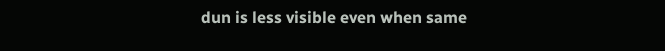dun is less visible even when same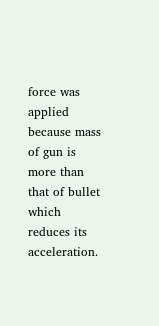force was applied because mass of gun is more than that of bullet which reduces its acceleration.